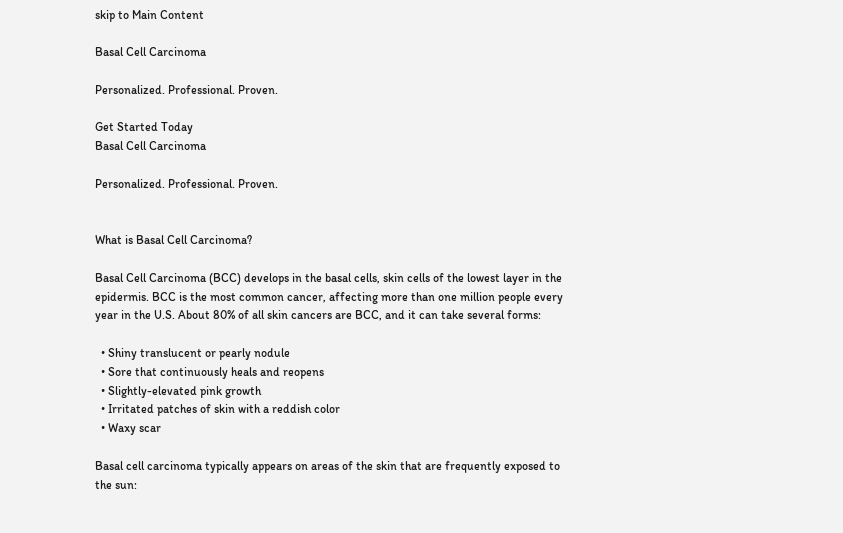skip to Main Content

Basal Cell Carcinoma

Personalized. Professional. Proven.

Get Started Today
Basal Cell Carcinoma

Personalized. Professional. Proven.


What is Basal Cell Carcinoma?

Basal Cell Carcinoma (BCC) develops in the basal cells, skin cells of the lowest layer in the epidermis. BCC is the most common cancer, affecting more than one million people every year in the U.S. About 80% of all skin cancers are BCC, and it can take several forms:

  • Shiny translucent or pearly nodule
  • Sore that continuously heals and reopens
  • Slightly-elevated pink growth
  • Irritated patches of skin with a reddish color
  • Waxy scar

Basal cell carcinoma typically appears on areas of the skin that are frequently exposed to the sun: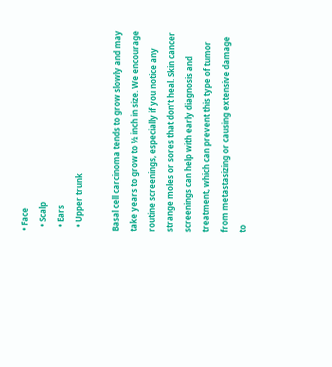• Face
  • Scalp
  • Ears
  • Upper trunk

Basal cell carcinoma tends to grow slowly and may take years to grow to ½ inch in size. We encourage routine screenings, especially if you notice any strange moles or sores that don’t heal. Skin cancer screenings can help with early diagnosis and treatment, which can prevent this type of tumor from metastasizing or causing extensive damage to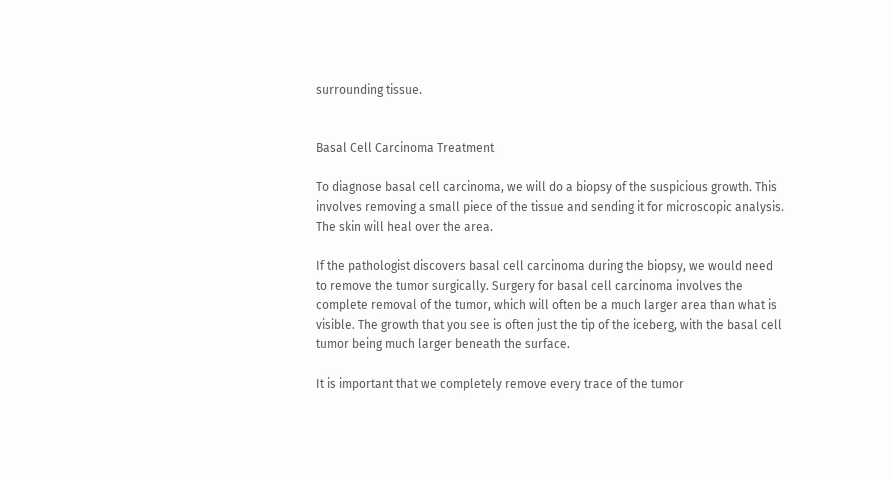surrounding tissue.


Basal Cell Carcinoma Treatment

To diagnose basal cell carcinoma, we will do a biopsy of the suspicious growth. This involves removing a small piece of the tissue and sending it for microscopic analysis. The skin will heal over the area.

If the pathologist discovers basal cell carcinoma during the biopsy, we would need to remove the tumor surgically. Surgery for basal cell carcinoma involves the complete removal of the tumor, which will often be a much larger area than what is visible. The growth that you see is often just the tip of the iceberg, with the basal cell tumor being much larger beneath the surface.

It is important that we completely remove every trace of the tumor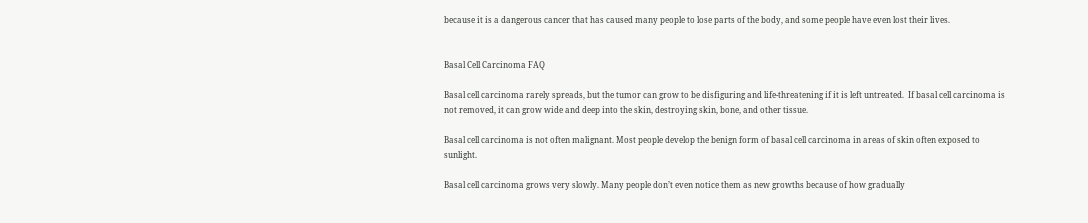because it is a dangerous cancer that has caused many people to lose parts of the body, and some people have even lost their lives.


Basal Cell Carcinoma FAQ

Basal cell carcinoma rarely spreads, but the tumor can grow to be disfiguring and life-threatening if it is left untreated.  If basal cell carcinoma is not removed, it can grow wide and deep into the skin, destroying skin, bone, and other tissue.

Basal cell carcinoma is not often malignant. Most people develop the benign form of basal cell carcinoma in areas of skin often exposed to sunlight.

Basal cell carcinoma grows very slowly. Many people don’t even notice them as new growths because of how gradually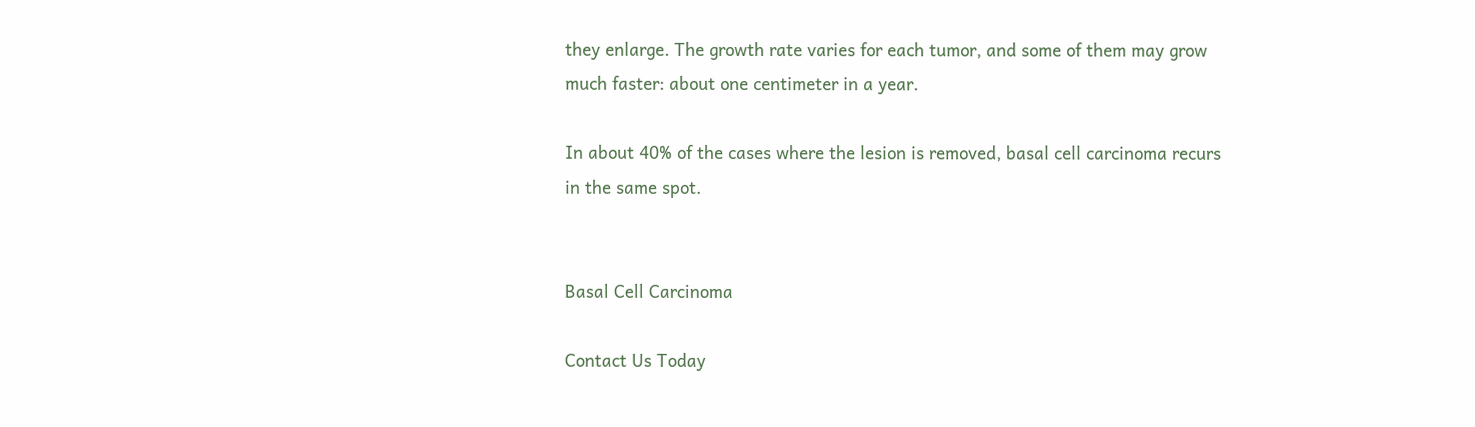they enlarge. The growth rate varies for each tumor, and some of them may grow much faster: about one centimeter in a year.

In about 40% of the cases where the lesion is removed, basal cell carcinoma recurs in the same spot.


Basal Cell Carcinoma

Contact Us Today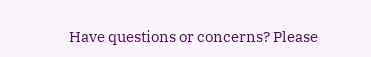Have questions or concerns? Please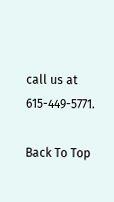call us at 615-449-5771.

Back To Top